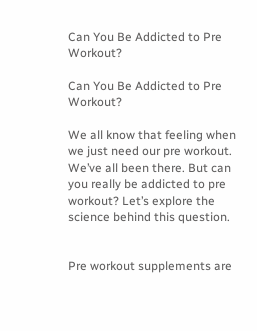Can You Be Addicted to Pre Workout?

Can You Be Addicted to Pre Workout?

We all know that feeling when we just need our pre workout. We’ve all been there. But can you really be addicted to pre workout? Let’s explore the science behind this question.


Pre workout supplements are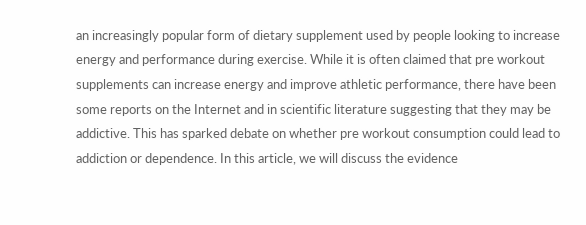an increasingly popular form of dietary supplement used by people looking to increase energy and performance during exercise. While it is often claimed that pre workout supplements can increase energy and improve athletic performance, there have been some reports on the Internet and in scientific literature suggesting that they may be addictive. This has sparked debate on whether pre workout consumption could lead to addiction or dependence. In this article, we will discuss the evidence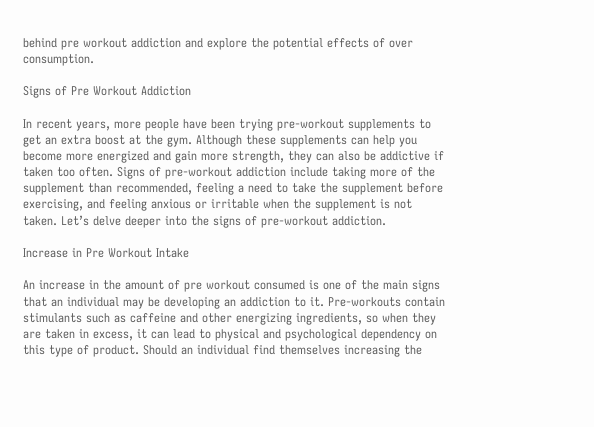behind pre workout addiction and explore the potential effects of over consumption.

Signs of Pre Workout Addiction

In recent years, more people have been trying pre-workout supplements to get an extra boost at the gym. Although these supplements can help you become more energized and gain more strength, they can also be addictive if taken too often. Signs of pre-workout addiction include taking more of the supplement than recommended, feeling a need to take the supplement before exercising, and feeling anxious or irritable when the supplement is not taken. Let’s delve deeper into the signs of pre-workout addiction.

Increase in Pre Workout Intake

An increase in the amount of pre workout consumed is one of the main signs that an individual may be developing an addiction to it. Pre-workouts contain stimulants such as caffeine and other energizing ingredients, so when they are taken in excess, it can lead to physical and psychological dependency on this type of product. Should an individual find themselves increasing the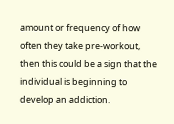amount or frequency of how often they take pre-workout, then this could be a sign that the individual is beginning to develop an addiction.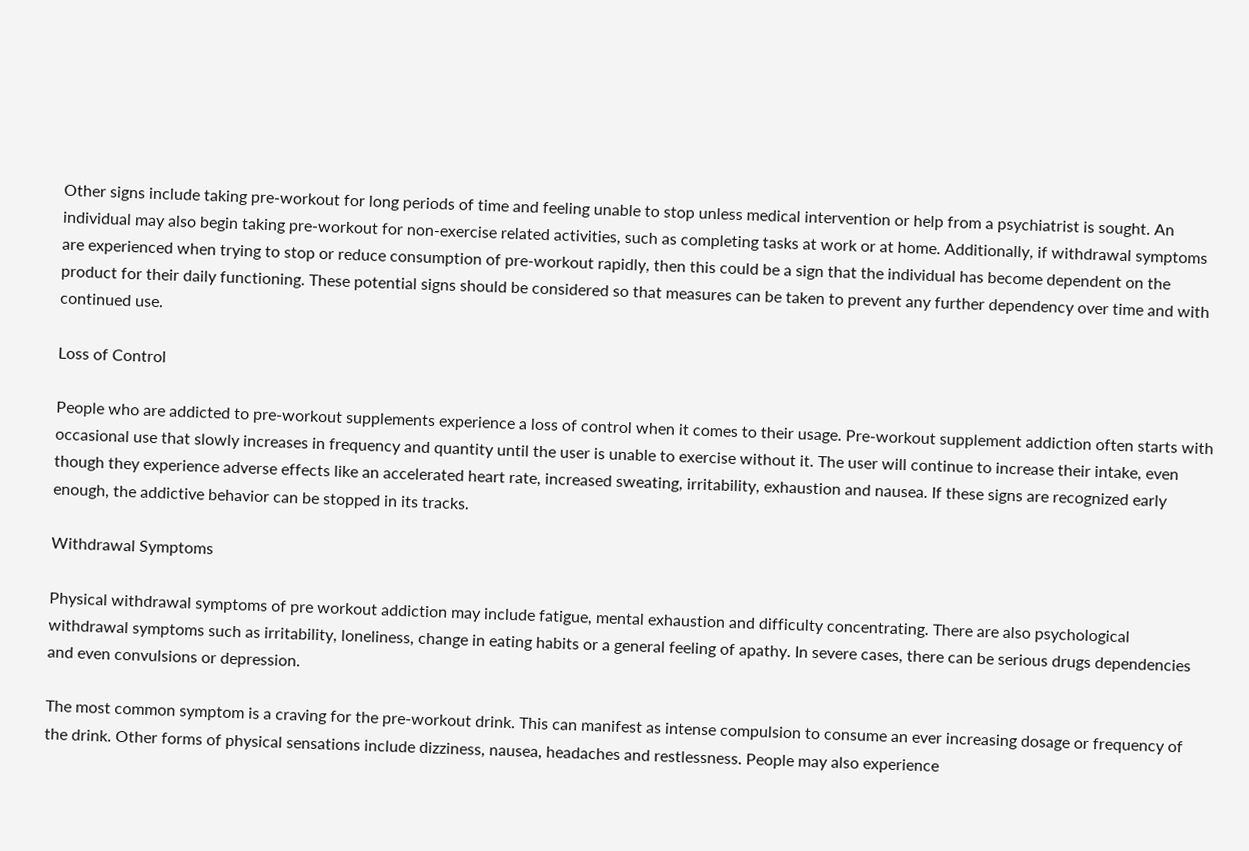Other signs include taking pre-workout for long periods of time and feeling unable to stop unless medical intervention or help from a psychiatrist is sought. An individual may also begin taking pre-workout for non-exercise related activities, such as completing tasks at work or at home. Additionally, if withdrawal symptoms are experienced when trying to stop or reduce consumption of pre-workout rapidly, then this could be a sign that the individual has become dependent on the product for their daily functioning. These potential signs should be considered so that measures can be taken to prevent any further dependency over time and with continued use.

Loss of Control

People who are addicted to pre-workout supplements experience a loss of control when it comes to their usage. Pre-workout supplement addiction often starts with occasional use that slowly increases in frequency and quantity until the user is unable to exercise without it. The user will continue to increase their intake, even though they experience adverse effects like an accelerated heart rate, increased sweating, irritability, exhaustion and nausea. If these signs are recognized early enough, the addictive behavior can be stopped in its tracks.

Withdrawal Symptoms

Physical withdrawal symptoms of pre workout addiction may include fatigue, mental exhaustion and difficulty concentrating. There are also psychological withdrawal symptoms such as irritability, loneliness, change in eating habits or a general feeling of apathy. In severe cases, there can be serious drugs dependencies and even convulsions or depression.

The most common symptom is a craving for the pre-workout drink. This can manifest as intense compulsion to consume an ever increasing dosage or frequency of the drink. Other forms of physical sensations include dizziness, nausea, headaches and restlessness. People may also experience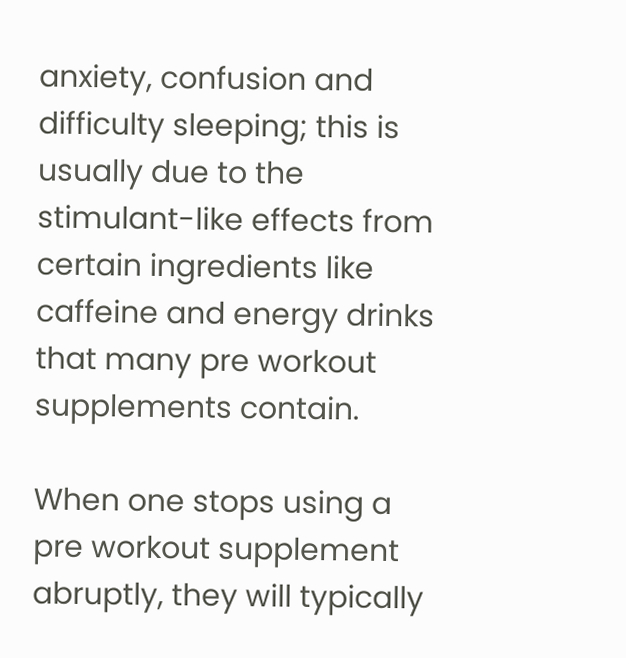anxiety, confusion and difficulty sleeping; this is usually due to the stimulant-like effects from certain ingredients like caffeine and energy drinks that many pre workout supplements contain.

When one stops using a pre workout supplement abruptly, they will typically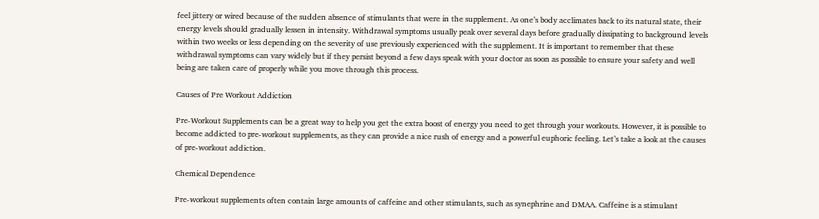feel jittery or wired because of the sudden absence of stimulants that were in the supplement. As one’s body acclimates back to its natural state, their energy levels should gradually lessen in intensity. Withdrawal symptoms usually peak over several days before gradually dissipating to background levels within two weeks or less depending on the severity of use previously experienced with the supplement. It is important to remember that these withdrawal symptoms can vary widely but if they persist beyond a few days speak with your doctor as soon as possible to ensure your safety and well being are taken care of properly while you move through this process.

Causes of Pre Workout Addiction

Pre-Workout Supplements can be a great way to help you get the extra boost of energy you need to get through your workouts. However, it is possible to become addicted to pre-workout supplements, as they can provide a nice rush of energy and a powerful euphoric feeling. Let’s take a look at the causes of pre-workout addiction.

Chemical Dependence

Pre-workout supplements often contain large amounts of caffeine and other stimulants, such as synephrine and DMAA. Caffeine is a stimulant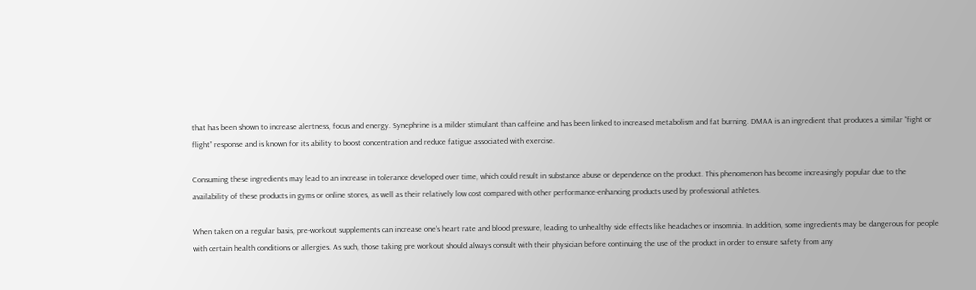that has been shown to increase alertness, focus and energy. Synephrine is a milder stimulant than caffeine and has been linked to increased metabolism and fat burning. DMAA is an ingredient that produces a similar “fight or flight” response and is known for its ability to boost concentration and reduce fatigue associated with exercise.

Consuming these ingredients may lead to an increase in tolerance developed over time, which could result in substance abuse or dependence on the product. This phenomenon has become increasingly popular due to the availability of these products in gyms or online stores, as well as their relatively low cost compared with other performance-enhancing products used by professional athletes.

When taken on a regular basis, pre-workout supplements can increase one’s heart rate and blood pressure, leading to unhealthy side effects like headaches or insomnia. In addition, some ingredients may be dangerous for people with certain health conditions or allergies. As such, those taking pre workout should always consult with their physician before continuing the use of the product in order to ensure safety from any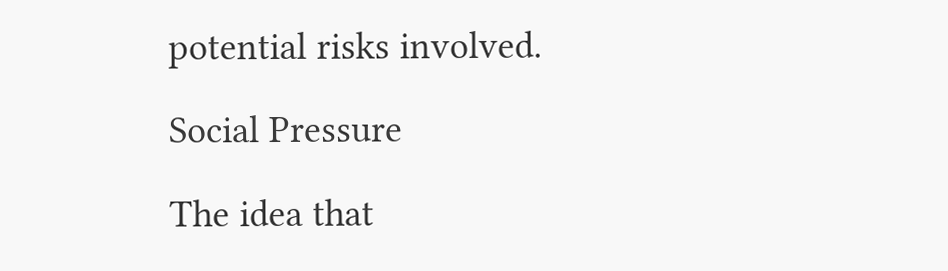potential risks involved.

Social Pressure

The idea that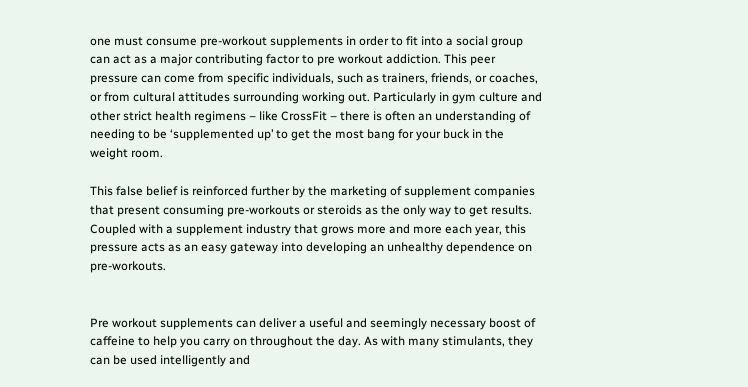one must consume pre-workout supplements in order to fit into a social group can act as a major contributing factor to pre workout addiction. This peer pressure can come from specific individuals, such as trainers, friends, or coaches, or from cultural attitudes surrounding working out. Particularly in gym culture and other strict health regimens – like CrossFit – there is often an understanding of needing to be ‘supplemented up’ to get the most bang for your buck in the weight room.

This false belief is reinforced further by the marketing of supplement companies that present consuming pre-workouts or steroids as the only way to get results. Coupled with a supplement industry that grows more and more each year, this pressure acts as an easy gateway into developing an unhealthy dependence on pre-workouts.


Pre workout supplements can deliver a useful and seemingly necessary boost of caffeine to help you carry on throughout the day. As with many stimulants, they can be used intelligently and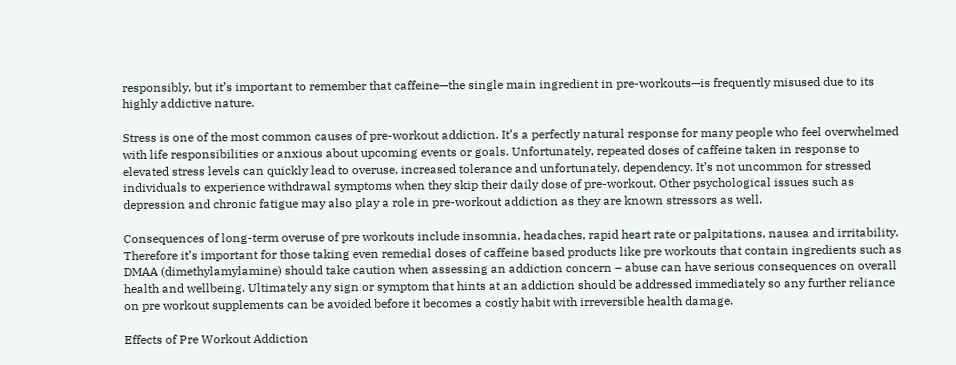responsibly, but it’s important to remember that caffeine—the single main ingredient in pre-workouts—is frequently misused due to its highly addictive nature.

Stress is one of the most common causes of pre-workout addiction. It’s a perfectly natural response for many people who feel overwhelmed with life responsibilities or anxious about upcoming events or goals. Unfortunately, repeated doses of caffeine taken in response to elevated stress levels can quickly lead to overuse, increased tolerance and unfortunately, dependency. It’s not uncommon for stressed individuals to experience withdrawal symptoms when they skip their daily dose of pre-workout. Other psychological issues such as depression and chronic fatigue may also play a role in pre-workout addiction as they are known stressors as well.

Consequences of long-term overuse of pre workouts include insomnia, headaches, rapid heart rate or palpitations, nausea and irritability. Therefore it’s important for those taking even remedial doses of caffeine based products like pre workouts that contain ingredients such as DMAA (dimethylamylamine) should take caution when assessing an addiction concern – abuse can have serious consequences on overall health and wellbeing. Ultimately any sign or symptom that hints at an addiction should be addressed immediately so any further reliance on pre workout supplements can be avoided before it becomes a costly habit with irreversible health damage.

Effects of Pre Workout Addiction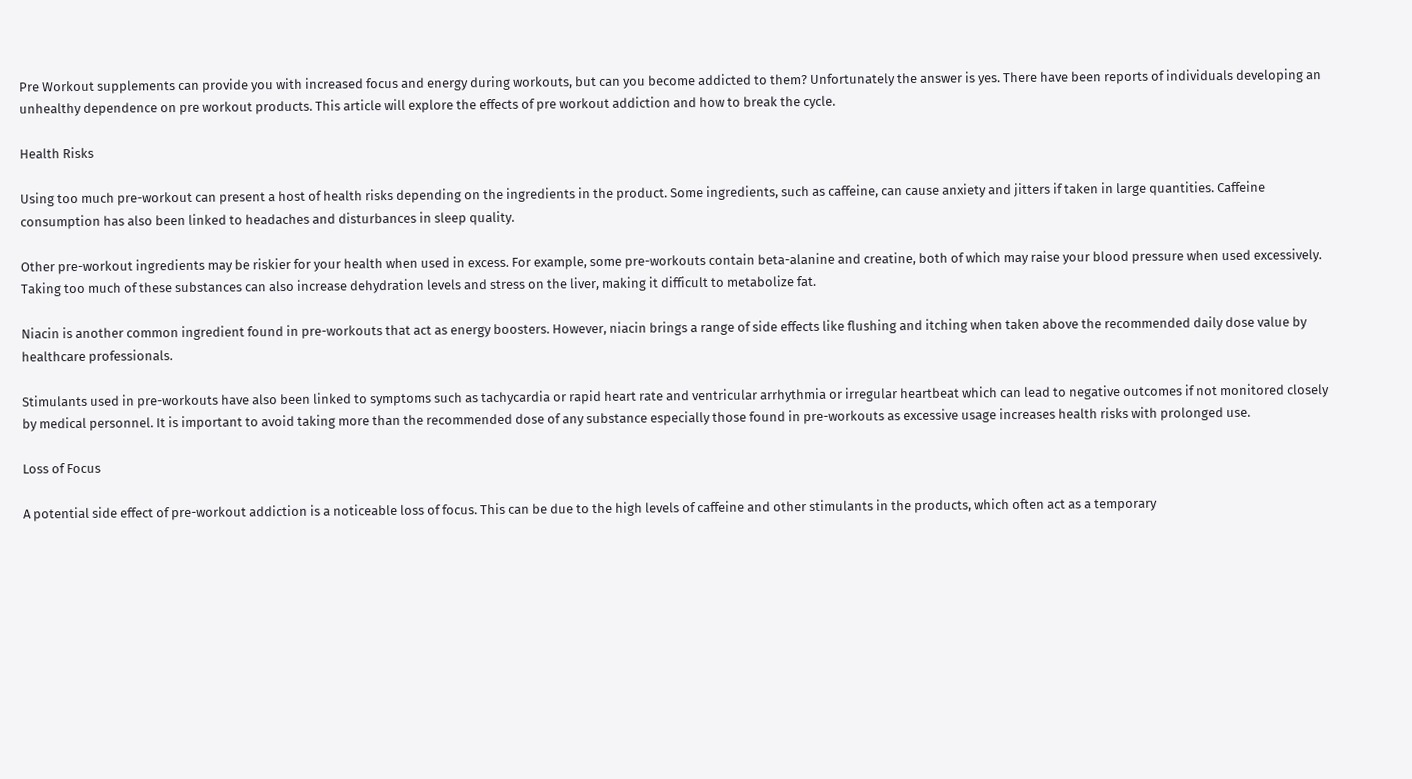Pre Workout supplements can provide you with increased focus and energy during workouts, but can you become addicted to them? Unfortunately the answer is yes. There have been reports of individuals developing an unhealthy dependence on pre workout products. This article will explore the effects of pre workout addiction and how to break the cycle.

Health Risks

Using too much pre-workout can present a host of health risks depending on the ingredients in the product. Some ingredients, such as caffeine, can cause anxiety and jitters if taken in large quantities. Caffeine consumption has also been linked to headaches and disturbances in sleep quality.

Other pre-workout ingredients may be riskier for your health when used in excess. For example, some pre-workouts contain beta-alanine and creatine, both of which may raise your blood pressure when used excessively. Taking too much of these substances can also increase dehydration levels and stress on the liver, making it difficult to metabolize fat.

Niacin is another common ingredient found in pre-workouts that act as energy boosters. However, niacin brings a range of side effects like flushing and itching when taken above the recommended daily dose value by healthcare professionals.

Stimulants used in pre-workouts have also been linked to symptoms such as tachycardia or rapid heart rate and ventricular arrhythmia or irregular heartbeat which can lead to negative outcomes if not monitored closely by medical personnel. It is important to avoid taking more than the recommended dose of any substance especially those found in pre-workouts as excessive usage increases health risks with prolonged use.

Loss of Focus

A potential side effect of pre-workout addiction is a noticeable loss of focus. This can be due to the high levels of caffeine and other stimulants in the products, which often act as a temporary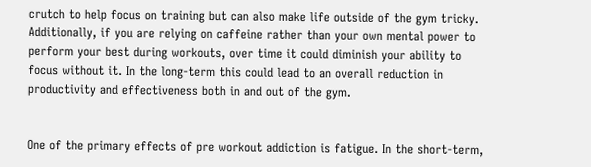crutch to help focus on training but can also make life outside of the gym tricky. Additionally, if you are relying on caffeine rather than your own mental power to perform your best during workouts, over time it could diminish your ability to focus without it. In the long-term this could lead to an overall reduction in productivity and effectiveness both in and out of the gym.


One of the primary effects of pre workout addiction is fatigue. In the short-term,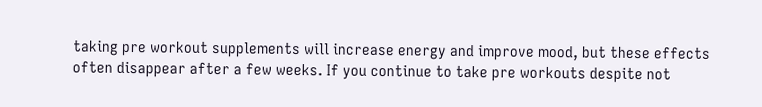taking pre workout supplements will increase energy and improve mood, but these effects often disappear after a few weeks. If you continue to take pre workouts despite not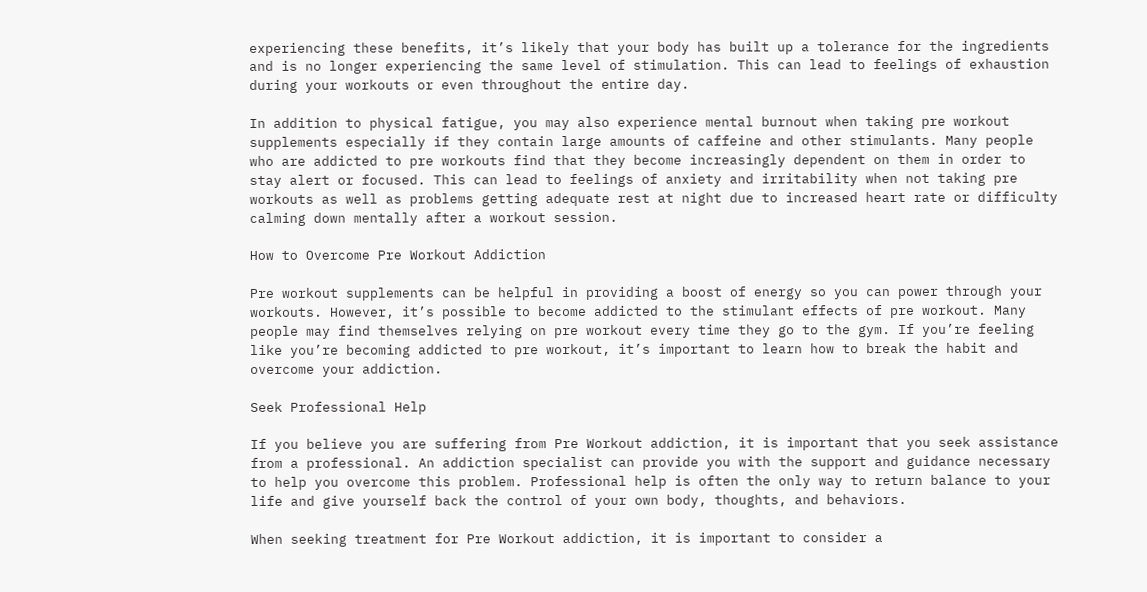experiencing these benefits, it’s likely that your body has built up a tolerance for the ingredients and is no longer experiencing the same level of stimulation. This can lead to feelings of exhaustion during your workouts or even throughout the entire day.

In addition to physical fatigue, you may also experience mental burnout when taking pre workout supplements especially if they contain large amounts of caffeine and other stimulants. Many people who are addicted to pre workouts find that they become increasingly dependent on them in order to stay alert or focused. This can lead to feelings of anxiety and irritability when not taking pre workouts as well as problems getting adequate rest at night due to increased heart rate or difficulty calming down mentally after a workout session.

How to Overcome Pre Workout Addiction

Pre workout supplements can be helpful in providing a boost of energy so you can power through your workouts. However, it’s possible to become addicted to the stimulant effects of pre workout. Many people may find themselves relying on pre workout every time they go to the gym. If you’re feeling like you’re becoming addicted to pre workout, it’s important to learn how to break the habit and overcome your addiction.

Seek Professional Help

If you believe you are suffering from Pre Workout addiction, it is important that you seek assistance from a professional. An addiction specialist can provide you with the support and guidance necessary to help you overcome this problem. Professional help is often the only way to return balance to your life and give yourself back the control of your own body, thoughts, and behaviors.

When seeking treatment for Pre Workout addiction, it is important to consider a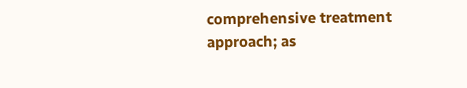comprehensive treatment approach; as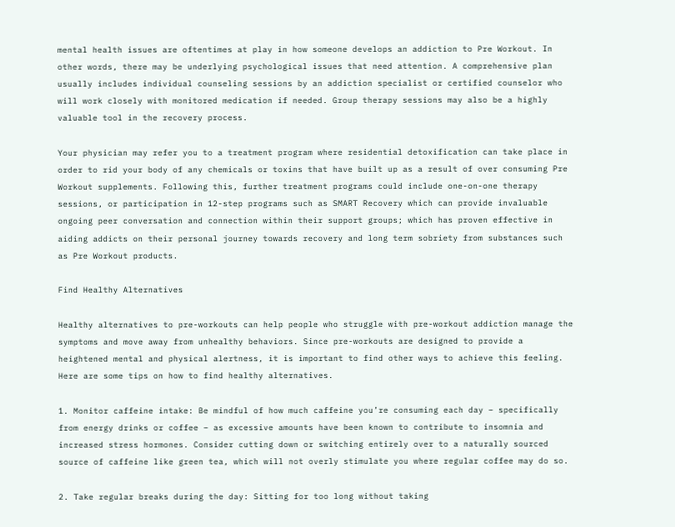mental health issues are oftentimes at play in how someone develops an addiction to Pre Workout. In other words, there may be underlying psychological issues that need attention. A comprehensive plan usually includes individual counseling sessions by an addiction specialist or certified counselor who will work closely with monitored medication if needed. Group therapy sessions may also be a highly valuable tool in the recovery process.

Your physician may refer you to a treatment program where residential detoxification can take place in order to rid your body of any chemicals or toxins that have built up as a result of over consuming Pre Workout supplements. Following this, further treatment programs could include one-on-one therapy sessions, or participation in 12-step programs such as SMART Recovery which can provide invaluable ongoing peer conversation and connection within their support groups; which has proven effective in aiding addicts on their personal journey towards recovery and long term sobriety from substances such as Pre Workout products.

Find Healthy Alternatives

Healthy alternatives to pre-workouts can help people who struggle with pre-workout addiction manage the symptoms and move away from unhealthy behaviors. Since pre-workouts are designed to provide a heightened mental and physical alertness, it is important to find other ways to achieve this feeling. Here are some tips on how to find healthy alternatives.

1. Monitor caffeine intake: Be mindful of how much caffeine you’re consuming each day – specifically from energy drinks or coffee – as excessive amounts have been known to contribute to insomnia and increased stress hormones. Consider cutting down or switching entirely over to a naturally sourced source of caffeine like green tea, which will not overly stimulate you where regular coffee may do so.

2. Take regular breaks during the day: Sitting for too long without taking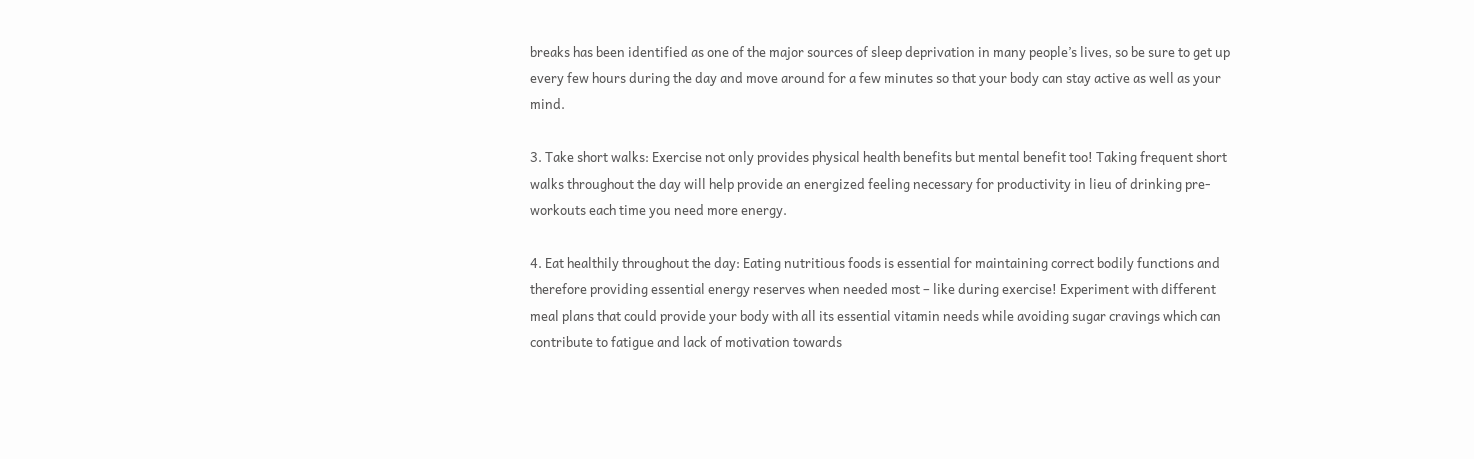breaks has been identified as one of the major sources of sleep deprivation in many people’s lives, so be sure to get up every few hours during the day and move around for a few minutes so that your body can stay active as well as your mind.

3. Take short walks: Exercise not only provides physical health benefits but mental benefit too! Taking frequent short walks throughout the day will help provide an energized feeling necessary for productivity in lieu of drinking pre-workouts each time you need more energy.

4. Eat healthily throughout the day: Eating nutritious foods is essential for maintaining correct bodily functions and therefore providing essential energy reserves when needed most – like during exercise! Experiment with different meal plans that could provide your body with all its essential vitamin needs while avoiding sugar cravings which can contribute to fatigue and lack of motivation towards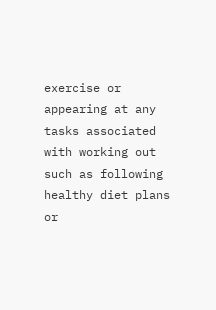exercise or appearing at any tasks associated with working out such as following healthy diet plans or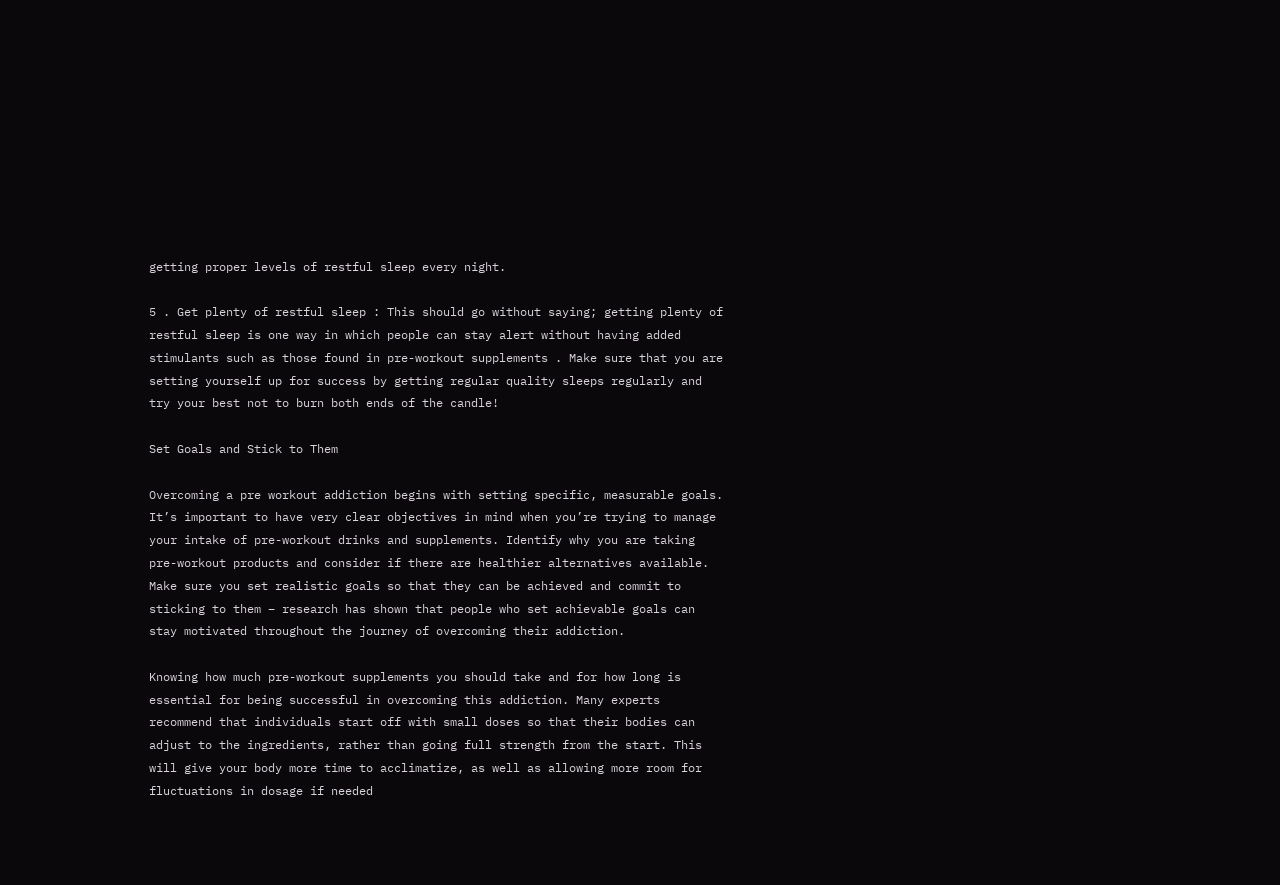getting proper levels of restful sleep every night.

5 . Get plenty of restful sleep : This should go without saying; getting plenty of restful sleep is one way in which people can stay alert without having added stimulants such as those found in pre-workout supplements . Make sure that you are setting yourself up for success by getting regular quality sleeps regularly and try your best not to burn both ends of the candle!

Set Goals and Stick to Them

Overcoming a pre workout addiction begins with setting specific, measurable goals. It’s important to have very clear objectives in mind when you’re trying to manage your intake of pre-workout drinks and supplements. Identify why you are taking pre-workout products and consider if there are healthier alternatives available. Make sure you set realistic goals so that they can be achieved and commit to sticking to them – research has shown that people who set achievable goals can stay motivated throughout the journey of overcoming their addiction.

Knowing how much pre-workout supplements you should take and for how long is essential for being successful in overcoming this addiction. Many experts recommend that individuals start off with small doses so that their bodies can adjust to the ingredients, rather than going full strength from the start. This will give your body more time to acclimatize, as well as allowing more room for fluctuations in dosage if needed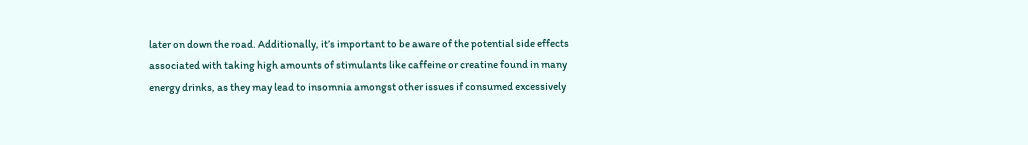later on down the road. Additionally, it’s important to be aware of the potential side effects associated with taking high amounts of stimulants like caffeine or creatine found in many energy drinks, as they may lead to insomnia amongst other issues if consumed excessively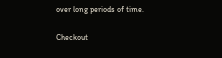over long periods of time.

Checkout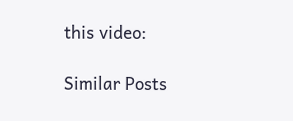this video:

Similar Posts